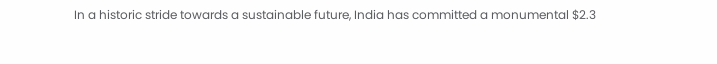In a historic stride towards a sustainable future, India has committed a monumental $2.3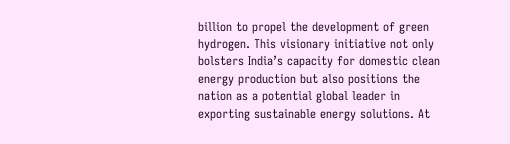billion to propel the development of green hydrogen. This visionary initiative not only bolsters India’s capacity for domestic clean energy production but also positions the nation as a potential global leader in exporting sustainable energy solutions. At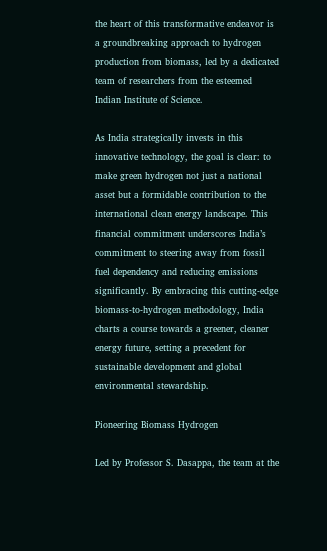the heart of this transformative endeavor is a groundbreaking approach to hydrogen production from biomass, led by a dedicated team of researchers from the esteemed Indian Institute of Science.

As India strategically invests in this innovative technology, the goal is clear: to make green hydrogen not just a national asset but a formidable contribution to the international clean energy landscape. This financial commitment underscores India’s commitment to steering away from fossil fuel dependency and reducing emissions significantly. By embracing this cutting-edge biomass-to-hydrogen methodology, India charts a course towards a greener, cleaner energy future, setting a precedent for sustainable development and global environmental stewardship.

Pioneering Biomass Hydrogen

Led by Professor S. Dasappa, the team at the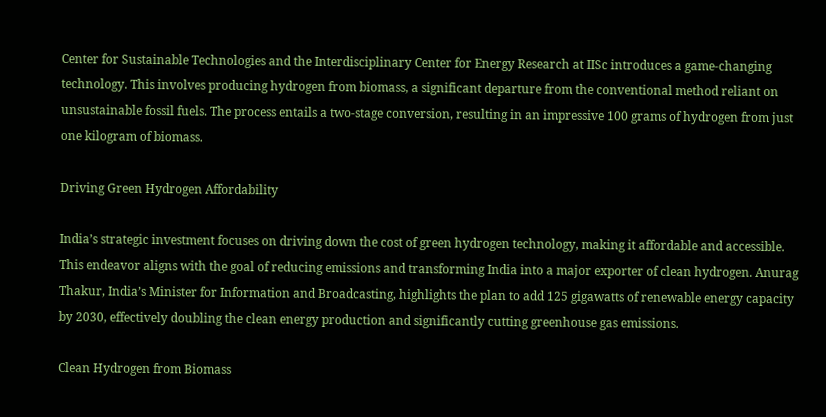Center for Sustainable Technologies and the Interdisciplinary Center for Energy Research at IISc introduces a game-changing technology. This involves producing hydrogen from biomass, a significant departure from the conventional method reliant on unsustainable fossil fuels. The process entails a two-stage conversion, resulting in an impressive 100 grams of hydrogen from just one kilogram of biomass.

Driving Green Hydrogen Affordability

India’s strategic investment focuses on driving down the cost of green hydrogen technology, making it affordable and accessible. This endeavor aligns with the goal of reducing emissions and transforming India into a major exporter of clean hydrogen. Anurag Thakur, India’s Minister for Information and Broadcasting, highlights the plan to add 125 gigawatts of renewable energy capacity by 2030, effectively doubling the clean energy production and significantly cutting greenhouse gas emissions.

Clean Hydrogen from Biomass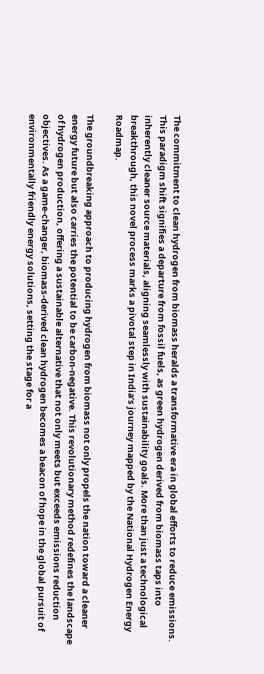The commitment to clean hydrogen from biomass heralds a transformative era in global efforts to reduce emissions. This paradigm shift signifies a departure from fossil fuels, as green hydrogen derived from biomass taps into inherently cleaner source materials, aligning seamlessly with sustainability goals. More than just a technological breakthrough, this novel process marks a pivotal step in India’s journey mapped by the National Hydrogen Energy Roadmap.

The groundbreaking approach to producing hydrogen from biomass not only propels the nation toward a cleaner energy future but also carries the potential to be carbon-negative. This revolutionary method redefines the landscape of hydrogen production, offering a sustainable alternative that not only meets but exceeds emissions reduction objectives. As a game-changer, biomass-derived clean hydrogen becomes a beacon of hope in the global pursuit of environmentally friendly energy solutions, setting the stage for a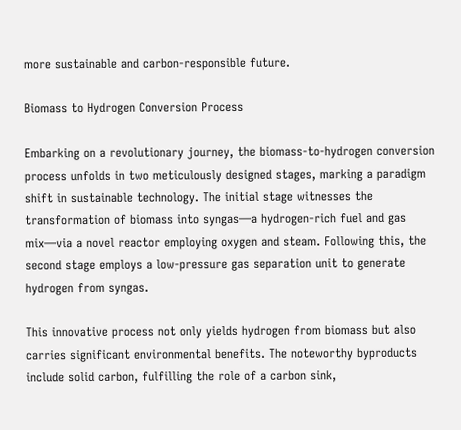more sustainable and carbon-responsible future.

Biomass to Hydrogen Conversion Process

Embarking on a revolutionary journey, the biomass-to-hydrogen conversion process unfolds in two meticulously designed stages, marking a paradigm shift in sustainable technology. The initial stage witnesses the transformation of biomass into syngas—a hydrogen-rich fuel and gas mix—via a novel reactor employing oxygen and steam. Following this, the second stage employs a low-pressure gas separation unit to generate hydrogen from syngas.

This innovative process not only yields hydrogen from biomass but also carries significant environmental benefits. The noteworthy byproducts include solid carbon, fulfilling the role of a carbon sink,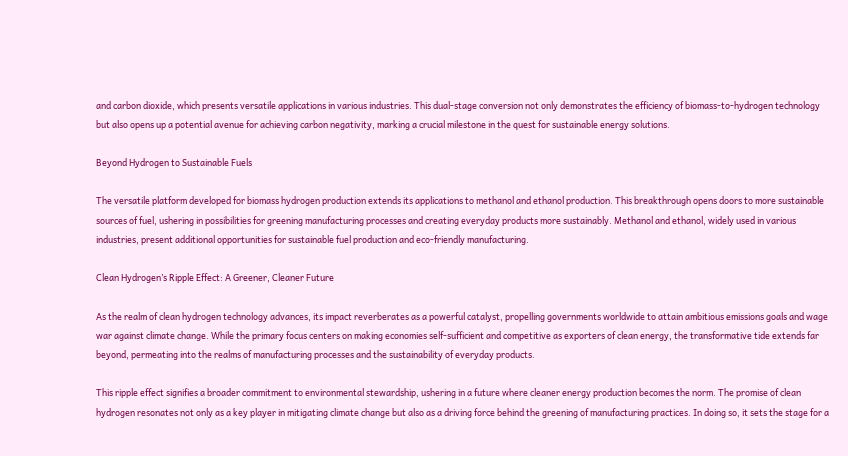and carbon dioxide, which presents versatile applications in various industries. This dual-stage conversion not only demonstrates the efficiency of biomass-to-hydrogen technology but also opens up a potential avenue for achieving carbon negativity, marking a crucial milestone in the quest for sustainable energy solutions.

Beyond Hydrogen to Sustainable Fuels

The versatile platform developed for biomass hydrogen production extends its applications to methanol and ethanol production. This breakthrough opens doors to more sustainable sources of fuel, ushering in possibilities for greening manufacturing processes and creating everyday products more sustainably. Methanol and ethanol, widely used in various industries, present additional opportunities for sustainable fuel production and eco-friendly manufacturing.

Clean Hydrogen’s Ripple Effect: A Greener, Cleaner Future

As the realm of clean hydrogen technology advances, its impact reverberates as a powerful catalyst, propelling governments worldwide to attain ambitious emissions goals and wage war against climate change. While the primary focus centers on making economies self-sufficient and competitive as exporters of clean energy, the transformative tide extends far beyond, permeating into the realms of manufacturing processes and the sustainability of everyday products.

This ripple effect signifies a broader commitment to environmental stewardship, ushering in a future where cleaner energy production becomes the norm. The promise of clean hydrogen resonates not only as a key player in mitigating climate change but also as a driving force behind the greening of manufacturing practices. In doing so, it sets the stage for a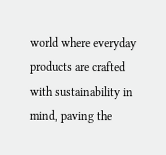world where everyday products are crafted with sustainability in mind, paving the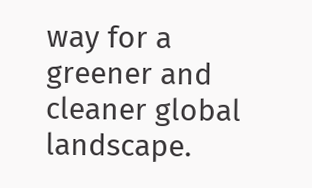way for a greener and cleaner global landscape.